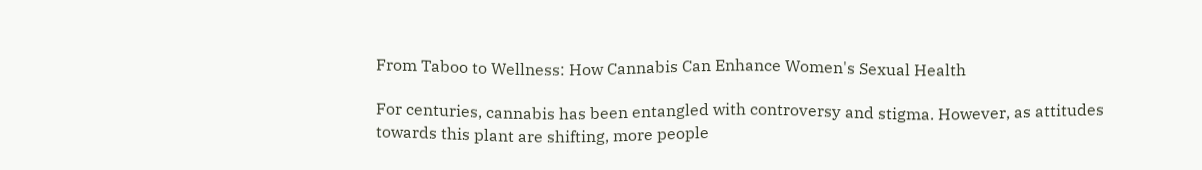From Taboo to Wellness: How Cannabis Can Enhance Women's Sexual Health

For centuries, cannabis has been entangled with controversy and stigma. However, as attitudes towards this plant are shifting, more people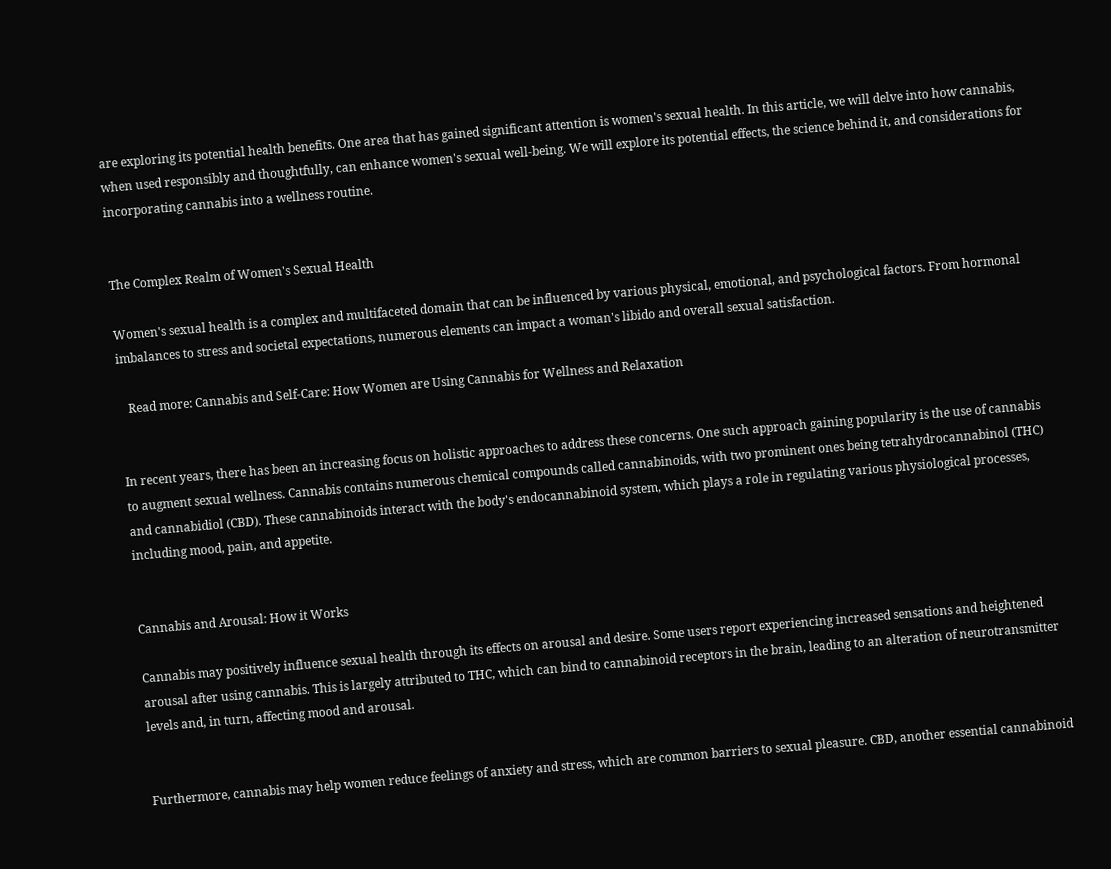are exploring its potential health benefits. One area that has gained significant attention is women's sexual health. In this article, we will delve into how cannabis, when used responsibly and thoughtfully, can enhance women's sexual well-being. We will explore its potential effects, the science behind it, and considerations for incorporating cannabis into a wellness routine.


The Complex Realm of Women's Sexual Health

Women's sexual health is a complex and multifaceted domain that can be influenced by various physical, emotional, and psychological factors. From hormonal imbalances to stress and societal expectations, numerous elements can impact a woman's libido and overall sexual satisfaction.

   Read more: Cannabis and Self-Care: How Women are Using Cannabis for Wellness and Relaxation


In recent years, there has been an increasing focus on holistic approaches to address these concerns. One such approach gaining popularity is the use of cannabis to augment sexual wellness. Cannabis contains numerous chemical compounds called cannabinoids, with two prominent ones being tetrahydrocannabinol (THC) and cannabidiol (CBD). These cannabinoids interact with the body's endocannabinoid system, which plays a role in regulating various physiological processes, including mood, pain, and appetite.


Cannabis and Arousal: How it Works

Cannabis may positively influence sexual health through its effects on arousal and desire. Some users report experiencing increased sensations and heightened arousal after using cannabis. This is largely attributed to THC, which can bind to cannabinoid receptors in the brain, leading to an alteration of neurotransmitter levels and, in turn, affecting mood and arousal.


Furthermore, cannabis may help women reduce feelings of anxiety and stress, which are common barriers to sexual pleasure. CBD, another essential cannabinoid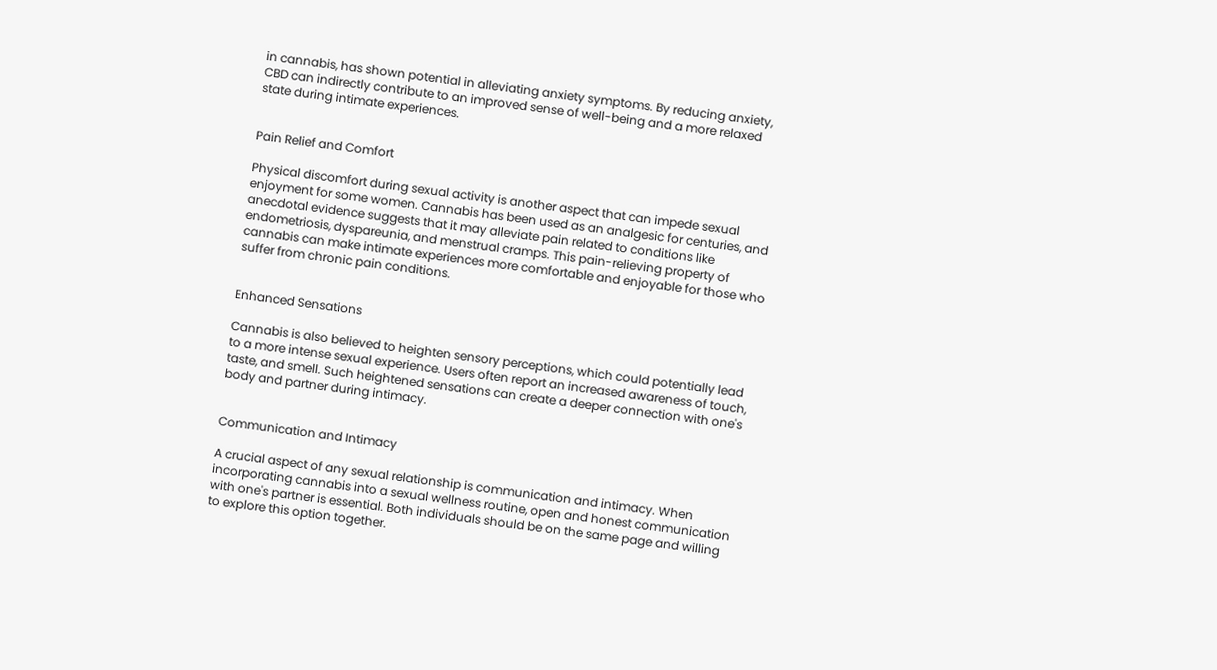in cannabis, has shown potential in alleviating anxiety symptoms. By reducing anxiety, CBD can indirectly contribute to an improved sense of well-being and a more relaxed state during intimate experiences.


Pain Relief and Comfort

Physical discomfort during sexual activity is another aspect that can impede sexual enjoyment for some women. Cannabis has been used as an analgesic for centuries, and anecdotal evidence suggests that it may alleviate pain related to conditions like endometriosis, dyspareunia, and menstrual cramps. This pain-relieving property of cannabis can make intimate experiences more comfortable and enjoyable for those who suffer from chronic pain conditions.


Enhanced Sensations

Cannabis is also believed to heighten sensory perceptions, which could potentially lead to a more intense sexual experience. Users often report an increased awareness of touch, taste, and smell. Such heightened sensations can create a deeper connection with one's body and partner during intimacy.


Communication and Intimacy

A crucial aspect of any sexual relationship is communication and intimacy. When incorporating cannabis into a sexual wellness routine, open and honest communication with one's partner is essential. Both individuals should be on the same page and willing to explore this option together.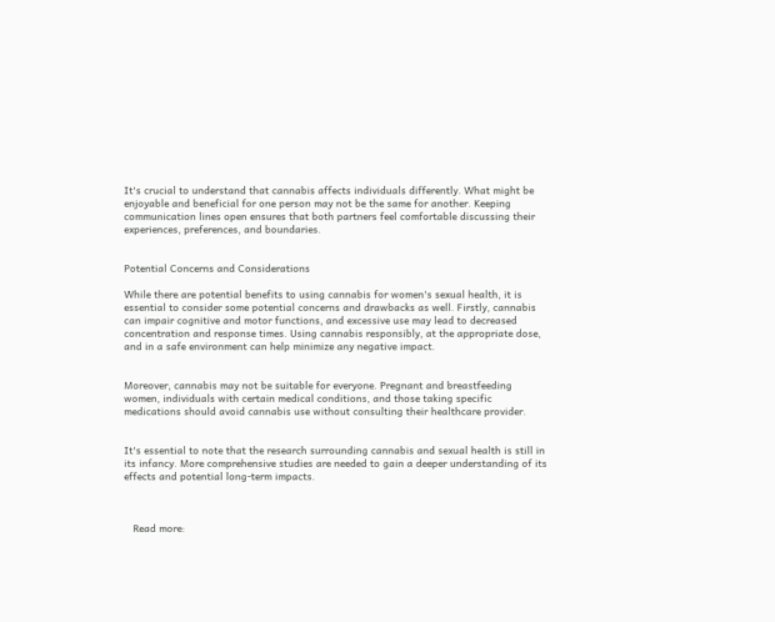It's crucial to understand that cannabis affects individuals differently. What might be enjoyable and beneficial for one person may not be the same for another. Keeping communication lines open ensures that both partners feel comfortable discussing their experiences, preferences, and boundaries.


Potential Concerns and Considerations

While there are potential benefits to using cannabis for women's sexual health, it is essential to consider some potential concerns and drawbacks as well. Firstly, cannabis can impair cognitive and motor functions, and excessive use may lead to decreased concentration and response times. Using cannabis responsibly, at the appropriate dose, and in a safe environment can help minimize any negative impact.


Moreover, cannabis may not be suitable for everyone. Pregnant and breastfeeding women, individuals with certain medical conditions, and those taking specific medications should avoid cannabis use without consulting their healthcare provider.


It's essential to note that the research surrounding cannabis and sexual health is still in its infancy. More comprehensive studies are needed to gain a deeper understanding of its effects and potential long-term impacts.



   Read more: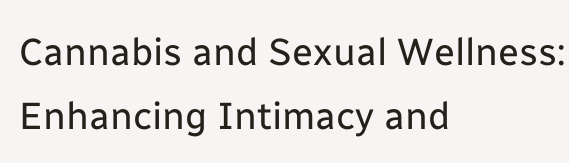Cannabis and Sexual Wellness: Enhancing Intimacy and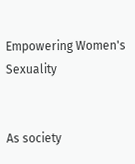Empowering Women's Sexuality


As society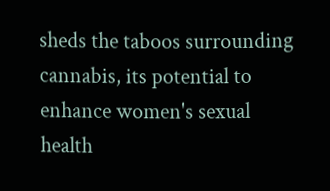sheds the taboos surrounding cannabis, its potential to enhance women's sexual health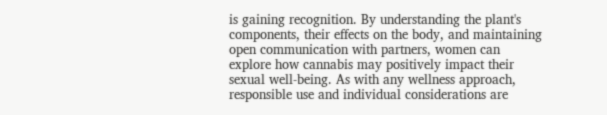is gaining recognition. By understanding the plant's components, their effects on the body, and maintaining open communication with partners, women can explore how cannabis may positively impact their sexual well-being. As with any wellness approach, responsible use and individual considerations are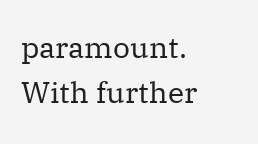paramount. With further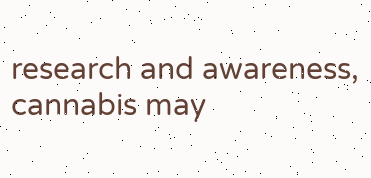research and awareness, cannabis may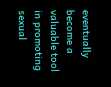eventually become a valuable tool in promoting sexual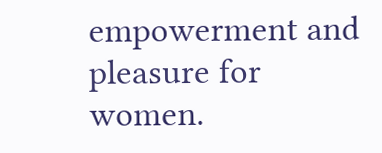empowerment and pleasure for women.